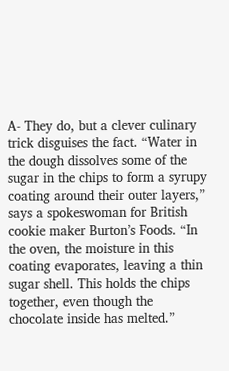A- They do, but a clever culinary trick disguises the fact. “Water in the dough dissolves some of the sugar in the chips to form a syrupy coating around their outer layers,” says a spokeswoman for British cookie maker Burton’s Foods. “In the oven, the moisture in this coating evaporates, leaving a thin sugar shell. This holds the chips together, even though the chocolate inside has melted.”